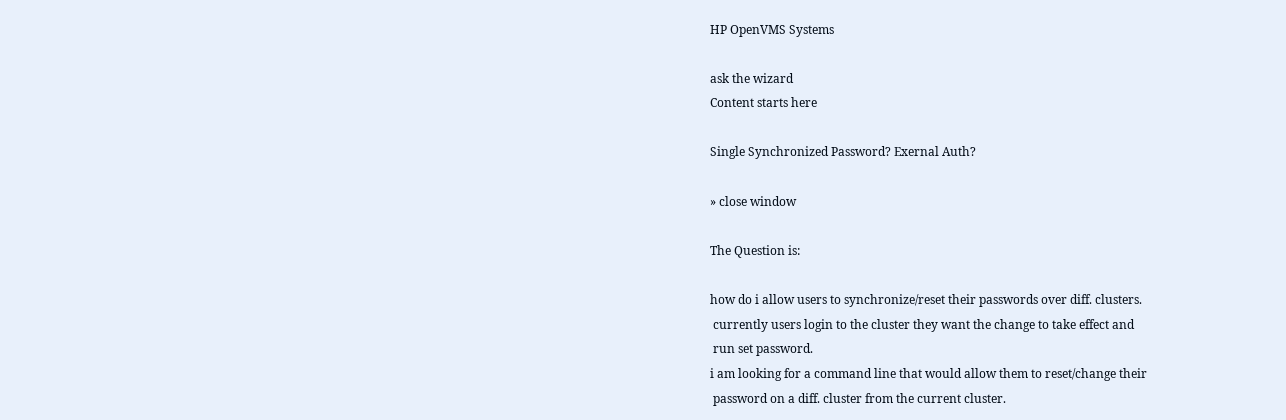HP OpenVMS Systems

ask the wizard
Content starts here

Single Synchronized Password? Exernal Auth?

» close window

The Question is:

how do i allow users to synchronize/reset their passwords over diff. clusters.
 currently users login to the cluster they want the change to take effect and
 run set password.
i am looking for a command line that would allow them to reset/change their
 password on a diff. cluster from the current cluster.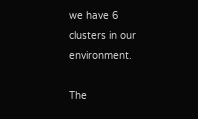we have 6 clusters in our environment.

The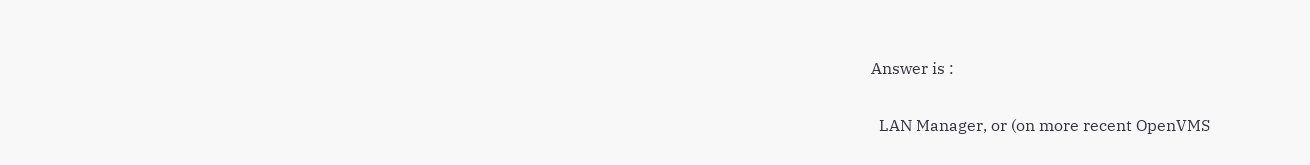Answer is :

  LAN Manager, or (on more recent OpenVMS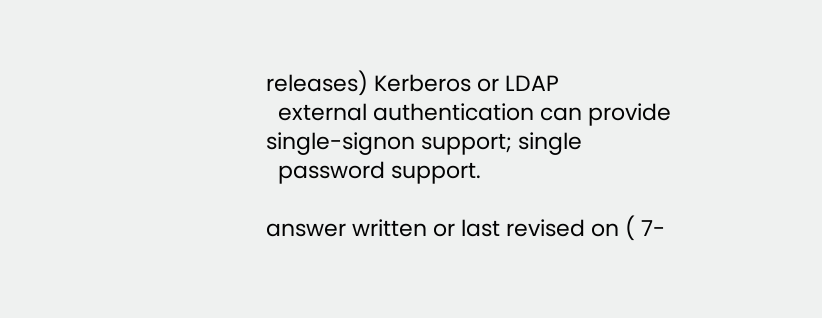releases) Kerberos or LDAP
  external authentication can provide single-signon support; single
  password support.

answer written or last revised on ( 7-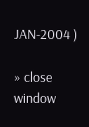JAN-2004 )

» close window